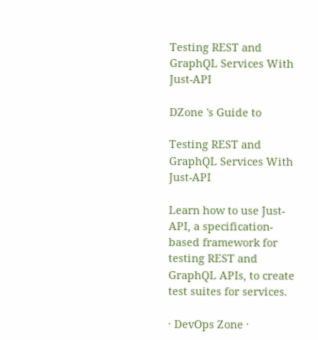Testing REST and GraphQL Services With Just-API

DZone 's Guide to

Testing REST and GraphQL Services With Just-API

Learn how to use Just-API, a specification-based framework for testing REST and GraphQL APIs, to create test suites for services.

· DevOps Zone ·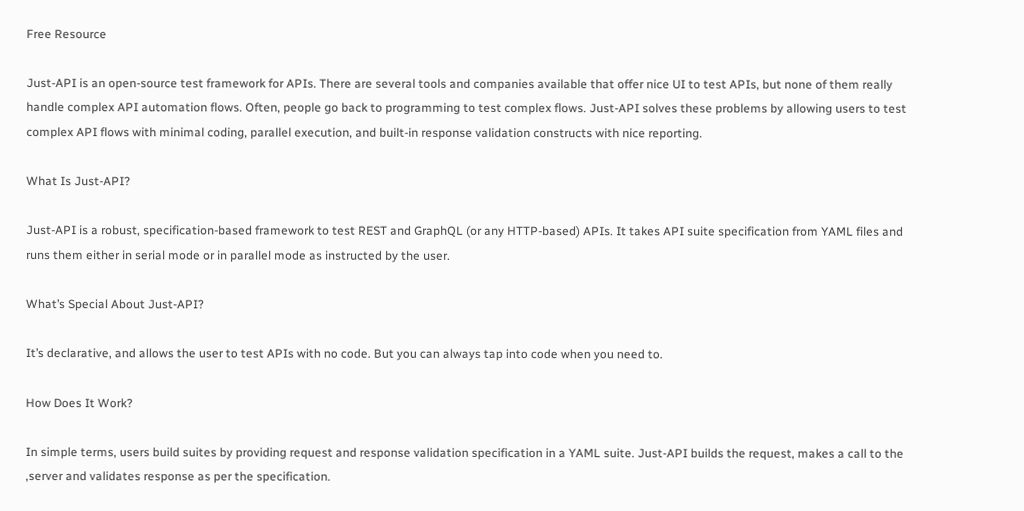Free Resource

Just-API is an open-source test framework for APIs. There are several tools and companies available that offer nice UI to test APIs, but none of them really handle complex API automation flows. Often, people go back to programming to test complex flows. Just-API solves these problems by allowing users to test complex API flows with minimal coding, parallel execution, and built-in response validation constructs with nice reporting.

What Is Just-API?

Just-API is a robust, specification-based framework to test REST and GraphQL (or any HTTP-based) APIs. It takes API suite specification from YAML files and runs them either in serial mode or in parallel mode as instructed by the user.

What’s Special About Just-API?

It’s declarative, and allows the user to test APIs with no code. But you can always tap into code when you need to.

How Does It Work?

In simple terms, users build suites by providing request and response validation specification in a YAML suite. Just-API builds the request, makes a call to the ,server and validates response as per the specification.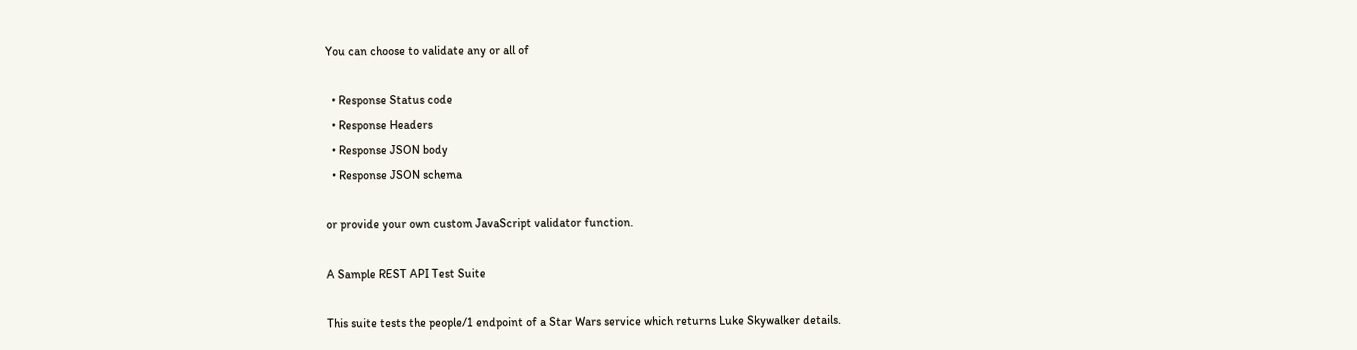You can choose to validate any or all of

  • Response Status code
  • Response Headers
  • Response JSON body
  • Response JSON schema

or provide your own custom JavaScript validator function.

A Sample REST API Test Suite

This suite tests the people/1 endpoint of a Star Wars service which returns Luke Skywalker details.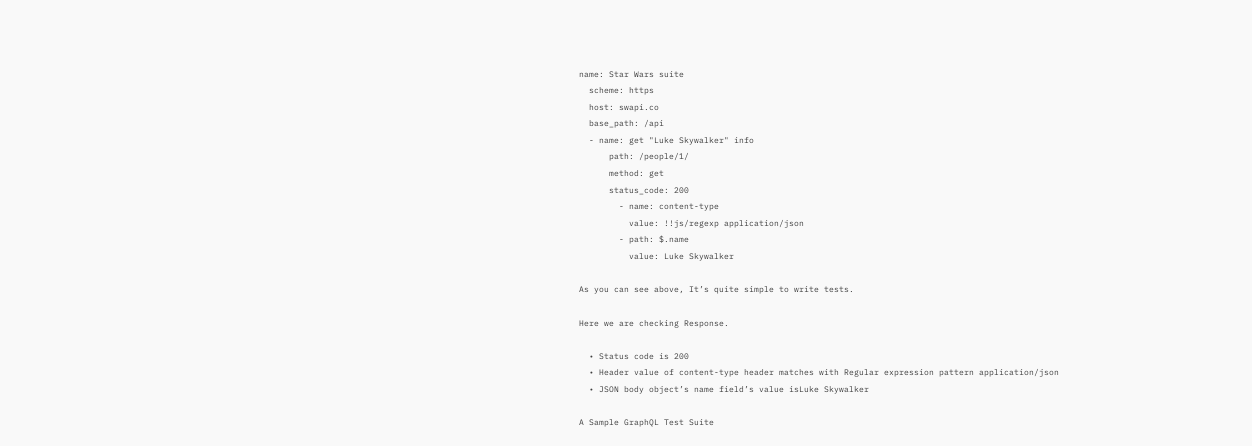name: Star Wars suite
  scheme: https
  host: swapi.co
  base_path: /api
  - name: get "Luke Skywalker" info
      path: /people/1/
      method: get
      status_code: 200
        - name: content-type
          value: !!js/regexp application/json
        - path: $.name
          value: Luke Skywalker

As you can see above, It’s quite simple to write tests.

Here we are checking Response.

  • Status code is 200
  • Header value of content-type header matches with Regular expression pattern application/json
  • JSON body object’s name field’s value isLuke Skywalker

A Sample GraphQL Test Suite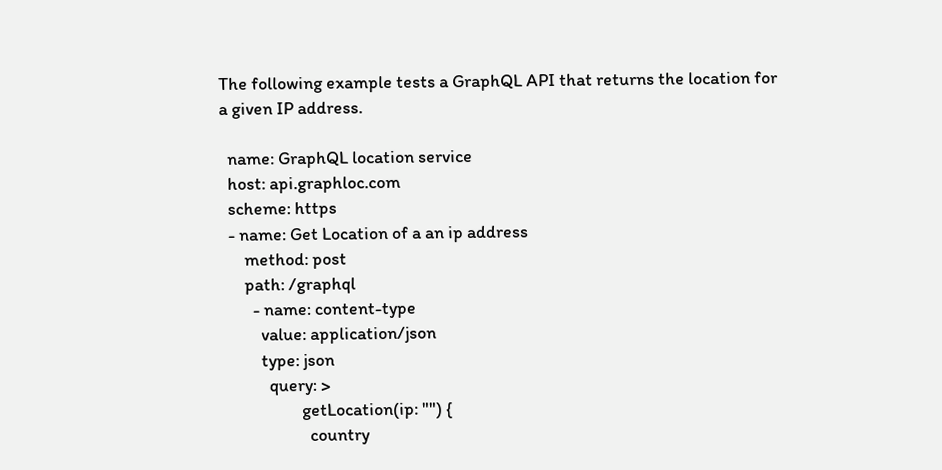The following example tests a GraphQL API that returns the location for a given IP address.

  name: GraphQL location service
  host: api.graphloc.com
  scheme: https
  - name: Get Location of a an ip address
      method: post
      path: /graphql
        - name: content-type
          value: application/json
          type: json
            query: >
                    getLocation(ip: "") {
                      country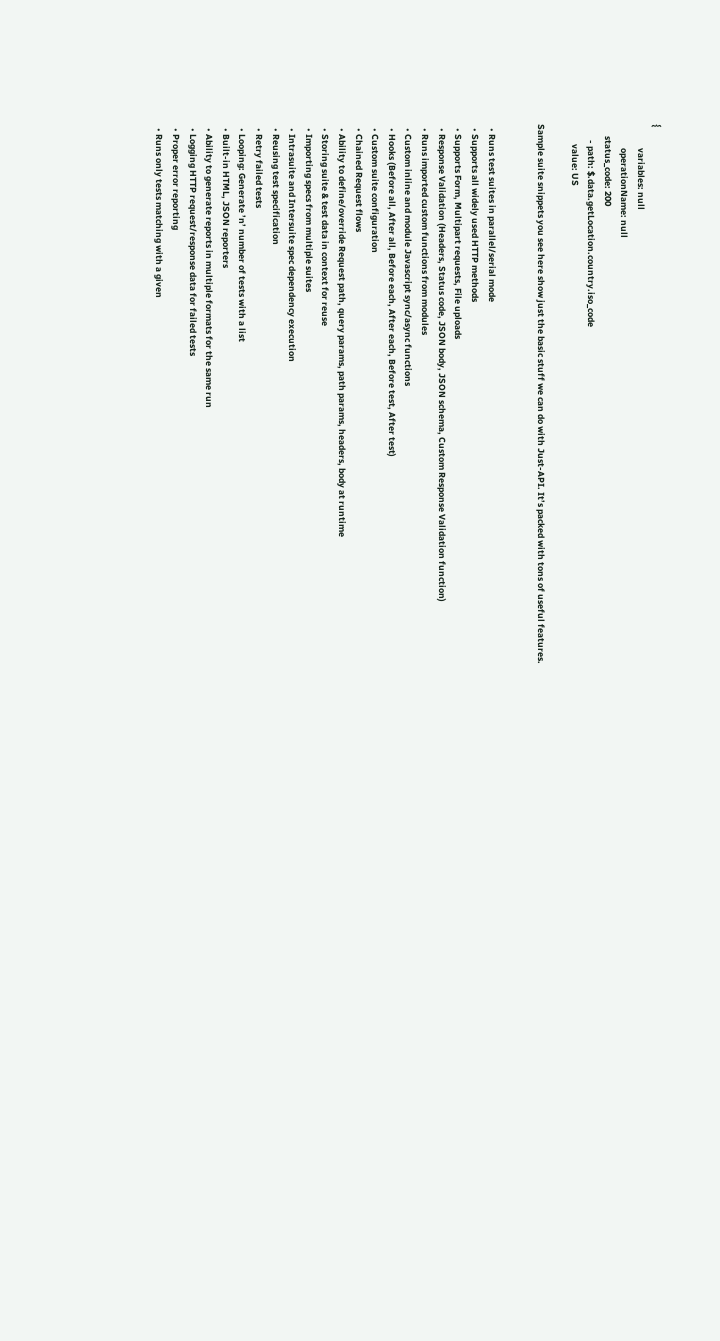{
            variables: null
            operationName: null
      status_code: 200
        - path: $.data.getLocation.country.iso_code
          value: US

Sample suite snippets you see here show just the basic stuff we can do with Just-API. It’s packed with tons of useful features.


  • Runs test suites in parallel/serial mode
  • Supports all widely used HTTP methods
  • Supports Form, Multipart requests, File uploads
  • Response Validation (Headers, Status code, JSON body, JSON schema, Custom Response Validation function)
  • Runs imported custom functions from modules
  • Custom inline and module Javascript sync/async functions
  • Hooks (Before all, After all, Before each, After each, Before test, After test)
  • Custom suite configuration
  • Chained Request flows
  • Ability to define/override Request path, query params, path params, headers, body at runtime
  • Storing suite & test data in context for reuse
  • Importing specs from multiple suites
  • Intrasuite and Intersuite spec dependency execution
  • Reusing test specification
  • Retry failed tests
  • Looping: Generate ’n’ number of tests with a list
  • Built-in HTML, JSON reporters
  • Ability to generate reports in multiple formats for the same run
  • Logging HTTP request/response data for failed tests
  • Proper error reporting
  • Runs only tests matching with a given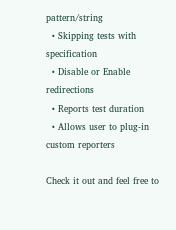pattern/string
  • Skipping tests with specification
  • Disable or Enable redirections
  • Reports test duration
  • Allows user to plug-in custom reporters

Check it out and feel free to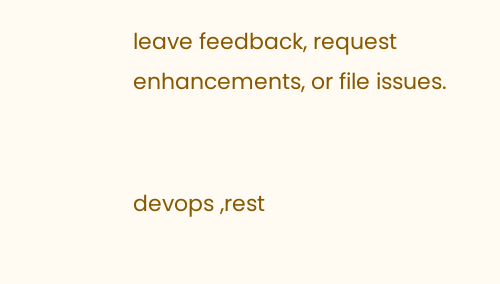leave feedback, request enhancements, or file issues.


devops ,rest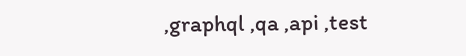,graphql ,qa ,api ,test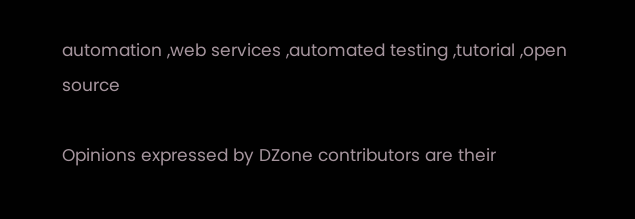automation ,web services ,automated testing ,tutorial ,open source

Opinions expressed by DZone contributors are their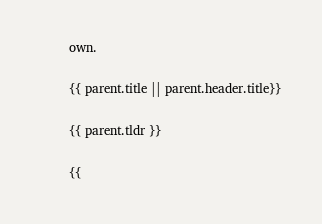own.

{{ parent.title || parent.header.title}}

{{ parent.tldr }}

{{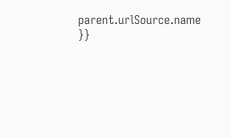parent.urlSource.name }}